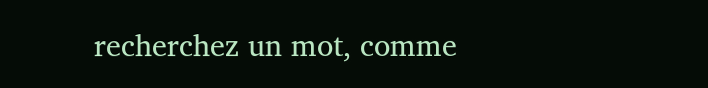recherchez un mot, comme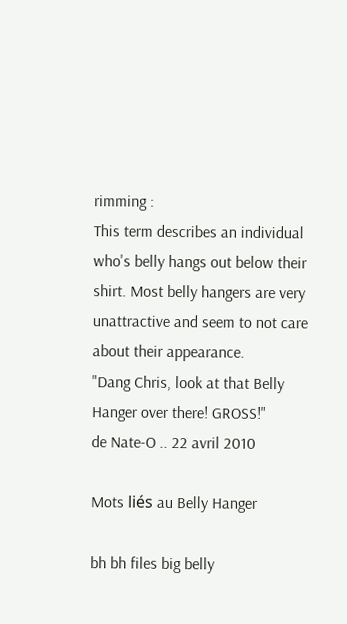rimming :
This term describes an individual who's belly hangs out below their shirt. Most belly hangers are very unattractive and seem to not care about their appearance.
"Dang Chris, look at that Belly Hanger over there! GROSS!"
de Nate-O .. 22 avril 2010

Mots liés au Belly Hanger

bh bh files big belly